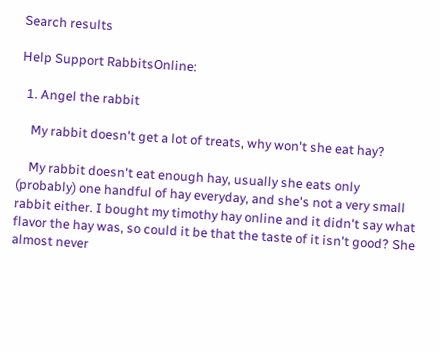Search results

Help Support RabbitsOnline:

  1. Angel the rabbit

    My rabbit doesn't get a lot of treats, why won't she eat hay?

    My rabbit doesn't eat enough hay, usually she eats only (probably) one handful of hay everyday, and she's not a very small rabbit either. I bought my timothy hay online and it didn't say what flavor the hay was, so could it be that the taste of it isn't good? She almost never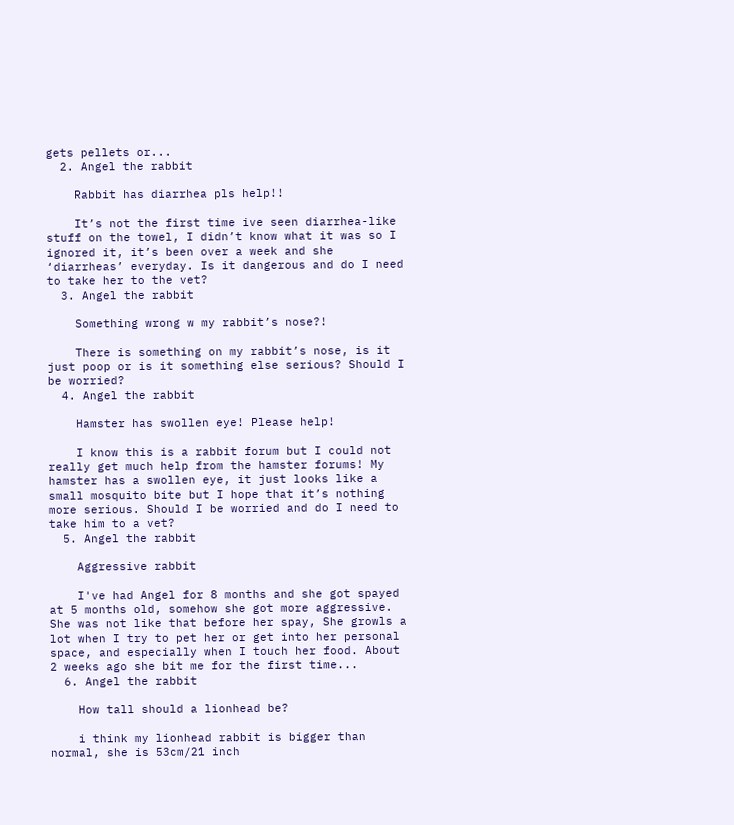gets pellets or...
  2. Angel the rabbit

    Rabbit has diarrhea pls help!!

    It’s not the first time ive seen diarrhea-like stuff on the towel, I didn’t know what it was so I ignored it, it’s been over a week and she ‘diarrheas’ everyday. Is it dangerous and do I need to take her to the vet?
  3. Angel the rabbit

    Something wrong w my rabbit’s nose?!

    There is something on my rabbit’s nose, is it just poop or is it something else serious? Should I be worried?
  4. Angel the rabbit

    Hamster has swollen eye! Please help!

    I know this is a rabbit forum but I could not really get much help from the hamster forums! My hamster has a swollen eye, it just looks like a small mosquito bite but I hope that it’s nothing more serious. Should I be worried and do I need to take him to a vet?
  5. Angel the rabbit

    Aggressive rabbit

    I've had Angel for 8 months and she got spayed at 5 months old, somehow she got more aggressive. She was not like that before her spay, She growls a lot when I try to pet her or get into her personal space, and especially when I touch her food. About 2 weeks ago she bit me for the first time...
  6. Angel the rabbit

    How tall should a lionhead be?

    i think my lionhead rabbit is bigger than normal, she is 53cm/21 inch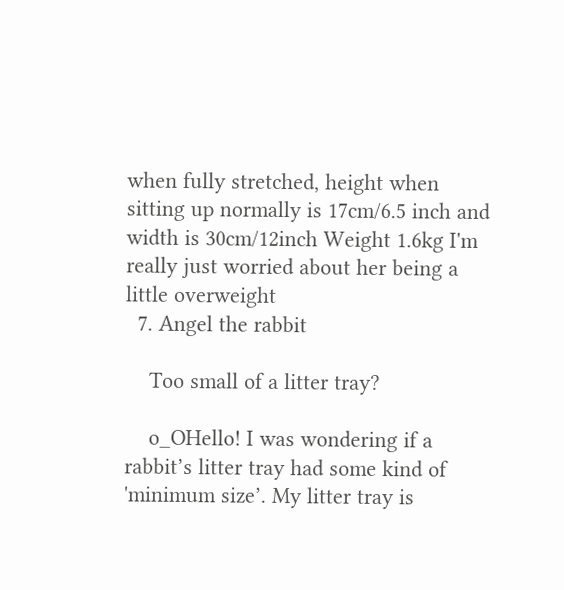when fully stretched, height when sitting up normally is 17cm/6.5 inch and width is 30cm/12inch Weight 1.6kg I'm really just worried about her being a little overweight
  7. Angel the rabbit

    Too small of a litter tray?

    o_OHello! I was wondering if a rabbit’s litter tray had some kind of 'minimum size’. My litter tray is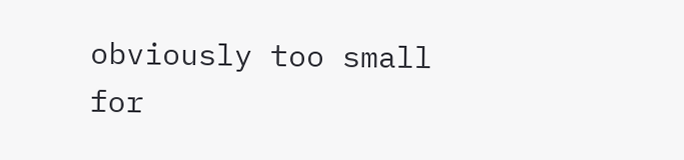obviously too small for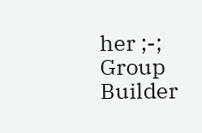her ;-;
Group Builder